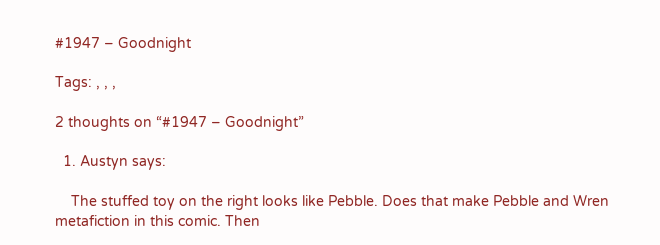#1947 – Goodnight

Tags: , , ,

2 thoughts on “#1947 – Goodnight”

  1. Austyn says:

    The stuffed toy on the right looks like Pebble. Does that make Pebble and Wren metafiction in this comic. Then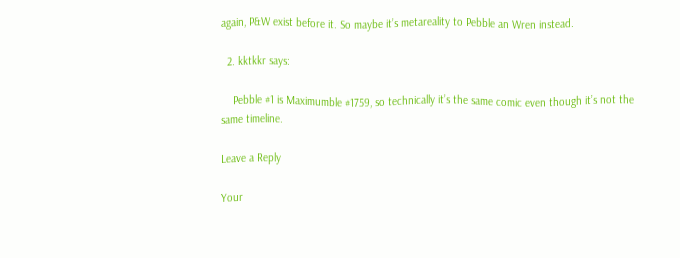again, P&W exist before it. So maybe it’s metareality to Pebble an Wren instead.

  2. kktkkr says:

    Pebble #1 is Maximumble #1759, so technically it’s the same comic even though it’s not the same timeline.

Leave a Reply

Your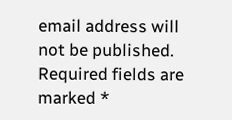email address will not be published. Required fields are marked *